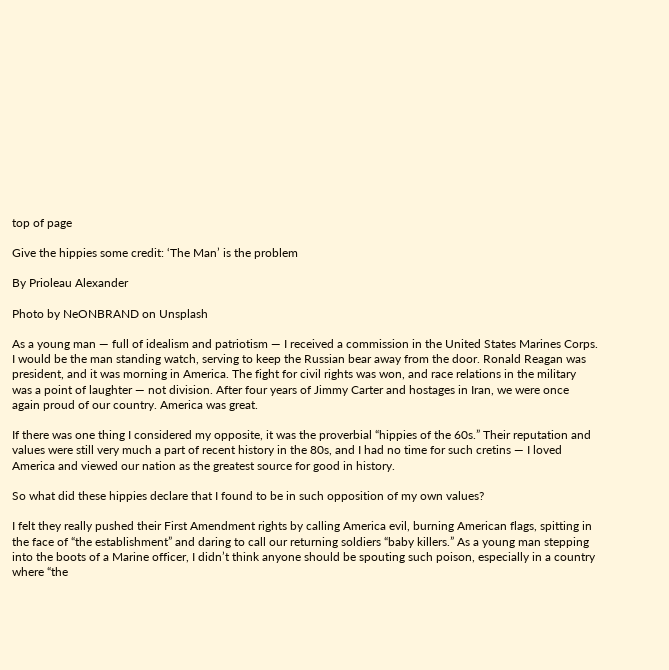top of page

Give the hippies some credit: ‘The Man’ is the problem

By Prioleau Alexander

Photo by NeONBRAND on Unsplash

As a young man — full of idealism and patriotism — I received a commission in the United States Marines Corps. I would be the man standing watch, serving to keep the Russian bear away from the door. Ronald Reagan was president, and it was morning in America. The fight for civil rights was won, and race relations in the military was a point of laughter — not division. After four years of Jimmy Carter and hostages in Iran, we were once again proud of our country. America was great.

If there was one thing I considered my opposite, it was the proverbial “hippies of the 60s.” Their reputation and values were still very much a part of recent history in the 80s, and I had no time for such cretins — I loved America and viewed our nation as the greatest source for good in history.

So what did these hippies declare that I found to be in such opposition of my own values?

I felt they really pushed their First Amendment rights by calling America evil, burning American flags, spitting in the face of “the establishment” and daring to call our returning soldiers “baby killers.” As a young man stepping into the boots of a Marine officer, I didn’t think anyone should be spouting such poison, especially in a country where “the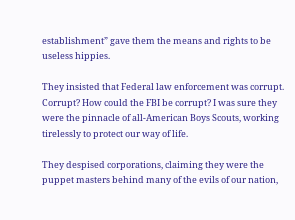establishment” gave them the means and rights to be useless hippies.

They insisted that Federal law enforcement was corrupt. Corrupt? How could the FBI be corrupt? I was sure they were the pinnacle of all-American Boys Scouts, working tirelessly to protect our way of life.

They despised corporations, claiming they were the puppet masters behind many of the evils of our nation,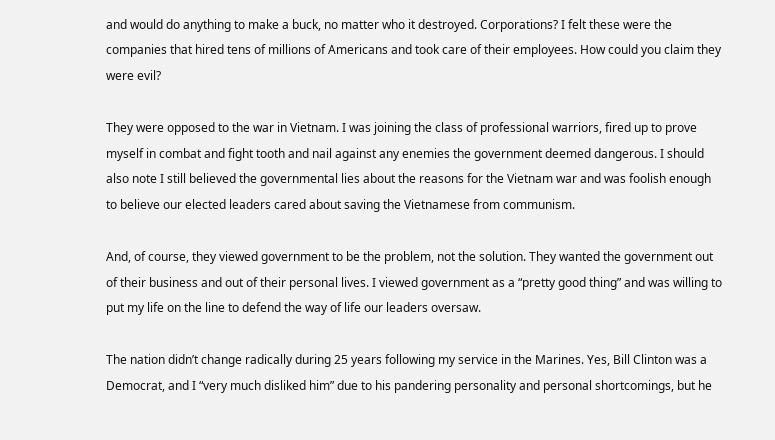and would do anything to make a buck, no matter who it destroyed. Corporations? I felt these were the companies that hired tens of millions of Americans and took care of their employees. How could you claim they were evil?

They were opposed to the war in Vietnam. I was joining the class of professional warriors, fired up to prove myself in combat and fight tooth and nail against any enemies the government deemed dangerous. I should also note I still believed the governmental lies about the reasons for the Vietnam war and was foolish enough to believe our elected leaders cared about saving the Vietnamese from communism.

And, of course, they viewed government to be the problem, not the solution. They wanted the government out of their business and out of their personal lives. I viewed government as a “pretty good thing” and was willing to put my life on the line to defend the way of life our leaders oversaw.

The nation didn’t change radically during 25 years following my service in the Marines. Yes, Bill Clinton was a Democrat, and I “very much disliked him” due to his pandering personality and personal shortcomings, but he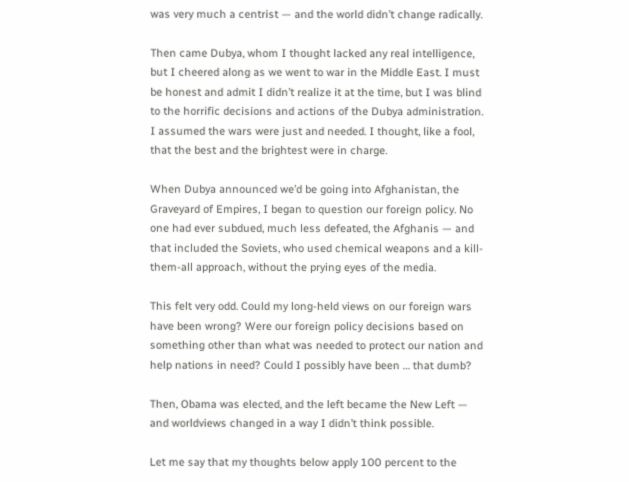was very much a centrist — and the world didn’t change radically.

Then came Dubya, whom I thought lacked any real intelligence, but I cheered along as we went to war in the Middle East. I must be honest and admit I didn’t realize it at the time, but I was blind to the horrific decisions and actions of the Dubya administration. I assumed the wars were just and needed. I thought, like a fool, that the best and the brightest were in charge.

When Dubya announced we’d be going into Afghanistan, the Graveyard of Empires, I began to question our foreign policy. No one had ever subdued, much less defeated, the Afghanis — and that included the Soviets, who used chemical weapons and a kill-them-all approach, without the prying eyes of the media.

This felt very odd. Could my long-held views on our foreign wars have been wrong? Were our foreign policy decisions based on something other than what was needed to protect our nation and help nations in need? Could I possibly have been … that dumb?

Then, Obama was elected, and the left became the New Left — and worldviews changed in a way I didn’t think possible.

Let me say that my thoughts below apply 100 percent to the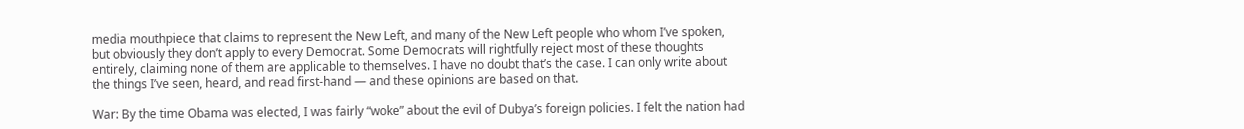media mouthpiece that claims to represent the New Left, and many of the New Left people who whom I’ve spoken, but obviously they don’t apply to every Democrat. Some Democrats will rightfully reject most of these thoughts entirely, claiming none of them are applicable to themselves. I have no doubt that’s the case. I can only write about the things I’ve seen, heard, and read first-hand — and these opinions are based on that.

War: By the time Obama was elected, I was fairly “woke” about the evil of Dubya’s foreign policies. I felt the nation had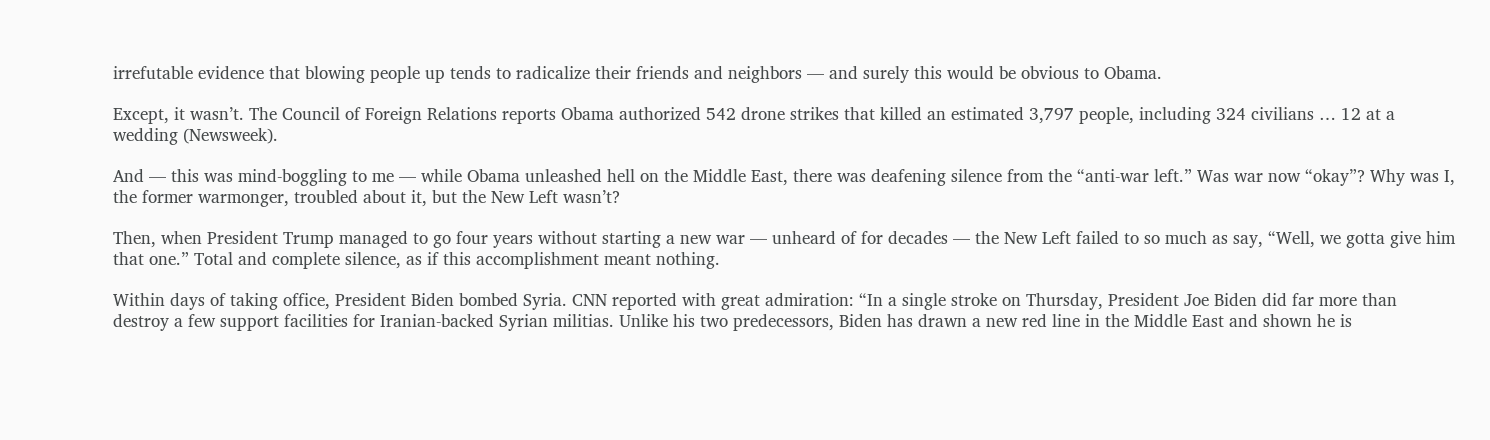irrefutable evidence that blowing people up tends to radicalize their friends and neighbors — and surely this would be obvious to Obama.

Except, it wasn’t. The Council of Foreign Relations reports Obama authorized 542 drone strikes that killed an estimated 3,797 people, including 324 civilians … 12 at a wedding (Newsweek).

And — this was mind-boggling to me — while Obama unleashed hell on the Middle East, there was deafening silence from the “anti-war left.” Was war now “okay”? Why was I, the former warmonger, troubled about it, but the New Left wasn’t?

Then, when President Trump managed to go four years without starting a new war — unheard of for decades — the New Left failed to so much as say, “Well, we gotta give him that one.” Total and complete silence, as if this accomplishment meant nothing.

Within days of taking office, President Biden bombed Syria. CNN reported with great admiration: “In a single stroke on Thursday, President Joe Biden did far more than destroy a few support facilities for Iranian-backed Syrian militias. Unlike his two predecessors, Biden has drawn a new red line in the Middle East and shown he is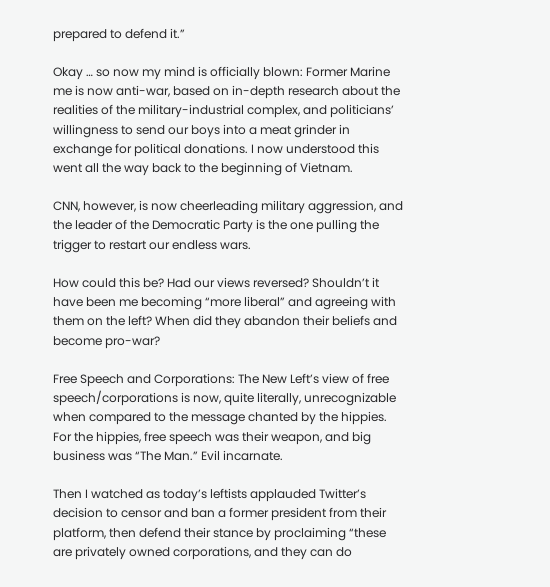prepared to defend it.”

Okay … so now my mind is officially blown: Former Marine me is now anti-war, based on in-depth research about the realities of the military-industrial complex, and politicians’ willingness to send our boys into a meat grinder in exchange for political donations. I now understood this went all the way back to the beginning of Vietnam.

CNN, however, is now cheerleading military aggression, and the leader of the Democratic Party is the one pulling the trigger to restart our endless wars.

How could this be? Had our views reversed? Shouldn’t it have been me becoming “more liberal” and agreeing with them on the left? When did they abandon their beliefs and become pro-war?

Free Speech and Corporations: The New Left’s view of free speech/corporations is now, quite literally, unrecognizable when compared to the message chanted by the hippies. For the hippies, free speech was their weapon, and big business was “The Man.” Evil incarnate.

Then I watched as today’s leftists applauded Twitter’s decision to censor and ban a former president from their platform, then defend their stance by proclaiming “these are privately owned corporations, and they can do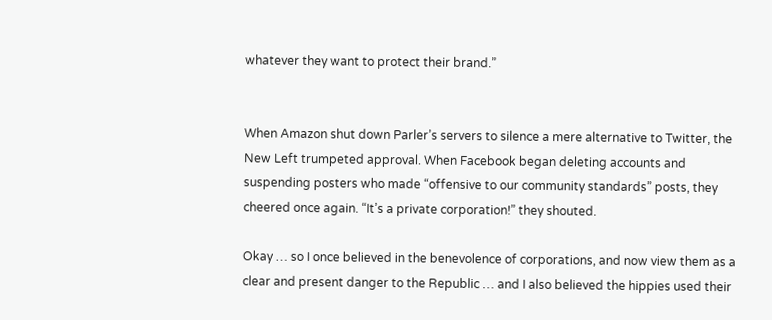whatever they want to protect their brand.”


When Amazon shut down Parler’s servers to silence a mere alternative to Twitter, the New Left trumpeted approval. When Facebook began deleting accounts and suspending posters who made “offensive to our community standards” posts, they cheered once again. “It’s a private corporation!” they shouted.

Okay … so I once believed in the benevolence of corporations, and now view them as a clear and present danger to the Republic … and I also believed the hippies used their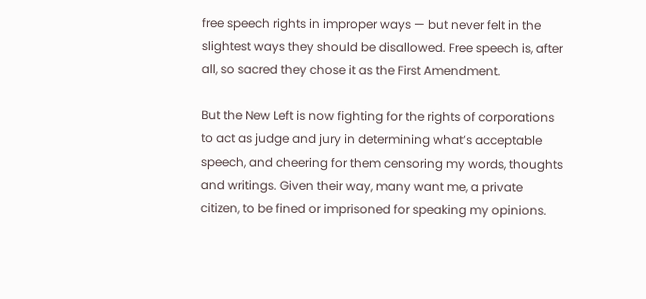free speech rights in improper ways — but never felt in the slightest ways they should be disallowed. Free speech is, after all, so sacred they chose it as the First Amendment.

But the New Left is now fighting for the rights of corporations to act as judge and jury in determining what’s acceptable speech, and cheering for them censoring my words, thoughts and writings. Given their way, many want me, a private citizen, to be fined or imprisoned for speaking my opinions.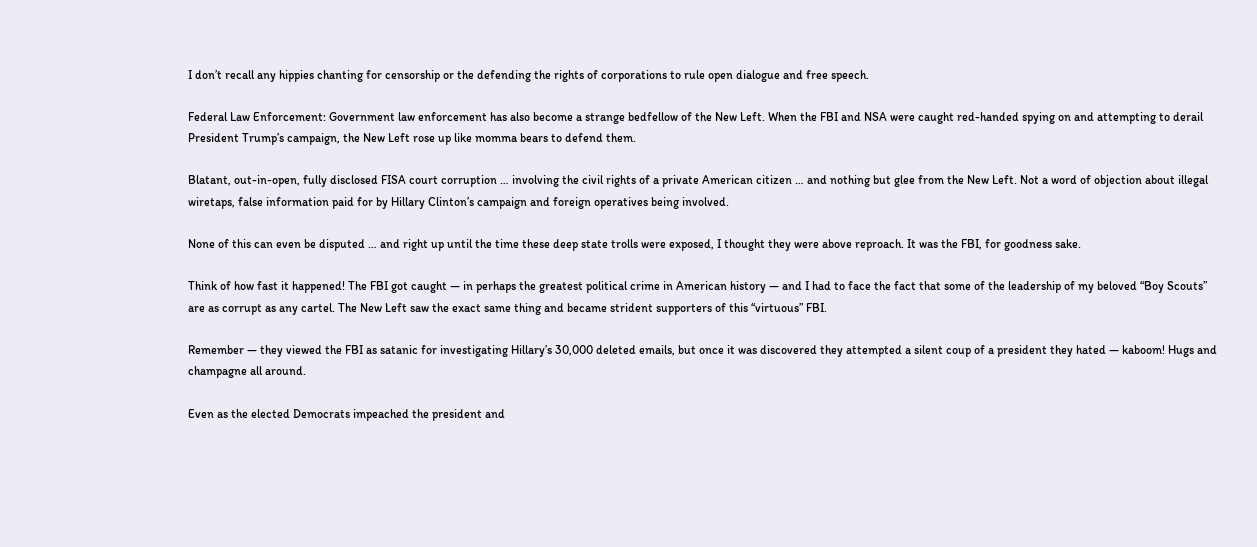I don’t recall any hippies chanting for censorship or the defending the rights of corporations to rule open dialogue and free speech.

Federal Law Enforcement: Government law enforcement has also become a strange bedfellow of the New Left. When the FBI and NSA were caught red-handed spying on and attempting to derail President Trump’s campaign, the New Left rose up like momma bears to defend them.

Blatant, out-in-open, fully disclosed FISA court corruption … involving the civil rights of a private American citizen … and nothing but glee from the New Left. Not a word of objection about illegal wiretaps, false information paid for by Hillary Clinton’s campaign and foreign operatives being involved.

None of this can even be disputed … and right up until the time these deep state trolls were exposed, I thought they were above reproach. It was the FBI, for goodness sake.

Think of how fast it happened! The FBI got caught — in perhaps the greatest political crime in American history — and I had to face the fact that some of the leadership of my beloved “Boy Scouts” are as corrupt as any cartel. The New Left saw the exact same thing and became strident supporters of this “virtuous” FBI.

Remember — they viewed the FBI as satanic for investigating Hillary’s 30,000 deleted emails, but once it was discovered they attempted a silent coup of a president they hated — kaboom! Hugs and champagne all around.

Even as the elected Democrats impeached the president and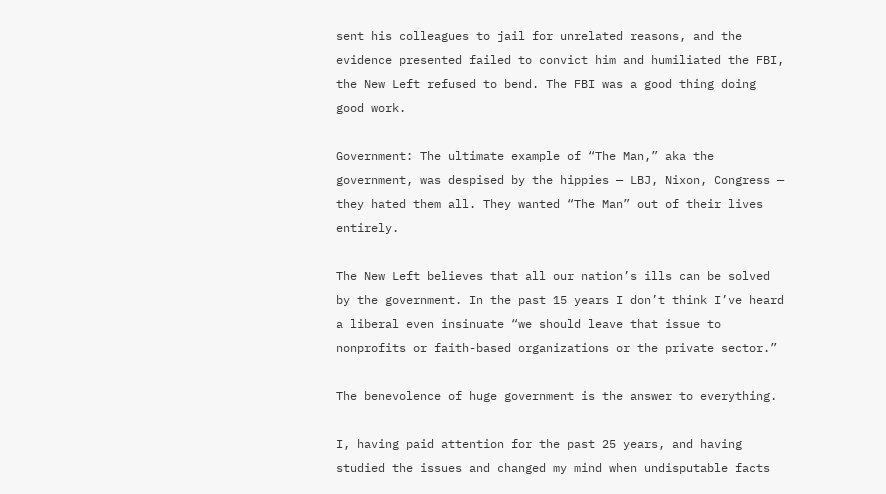sent his colleagues to jail for unrelated reasons, and the evidence presented failed to convict him and humiliated the FBI, the New Left refused to bend. The FBI was a good thing doing good work.

Government: The ultimate example of “The Man,” aka the government, was despised by the hippies — LBJ, Nixon, Congress — they hated them all. They wanted “The Man” out of their lives entirely.

The New Left believes that all our nation’s ills can be solved by the government. In the past 15 years I don’t think I’ve heard a liberal even insinuate “we should leave that issue to nonprofits or faith-based organizations or the private sector.”

The benevolence of huge government is the answer to everything.

I, having paid attention for the past 25 years, and having studied the issues and changed my mind when undisputable facts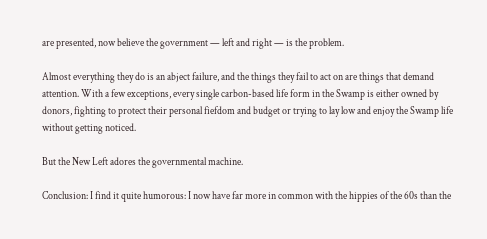are presented, now believe the government — left and right — is the problem.

Almost everything they do is an abject failure, and the things they fail to act on are things that demand attention. With a few exceptions, every single carbon-based life form in the Swamp is either owned by donors, fighting to protect their personal fiefdom and budget or trying to lay low and enjoy the Swamp life without getting noticed.

But the New Left adores the governmental machine.

Conclusion: I find it quite humorous: I now have far more in common with the hippies of the 60s than the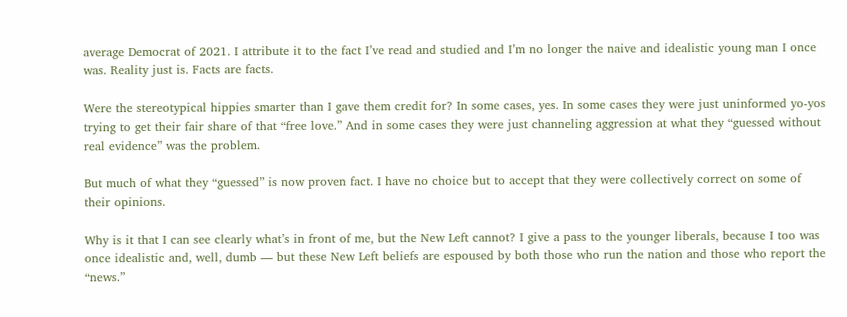average Democrat of 2021. I attribute it to the fact I’ve read and studied and I’m no longer the naive and idealistic young man I once was. Reality just is. Facts are facts.

Were the stereotypical hippies smarter than I gave them credit for? In some cases, yes. In some cases they were just uninformed yo-yos trying to get their fair share of that “free love.” And in some cases they were just channeling aggression at what they “guessed without real evidence” was the problem.

But much of what they “guessed” is now proven fact. I have no choice but to accept that they were collectively correct on some of their opinions.

Why is it that I can see clearly what’s in front of me, but the New Left cannot? I give a pass to the younger liberals, because I too was once idealistic and, well, dumb — but these New Left beliefs are espoused by both those who run the nation and those who report the “news.”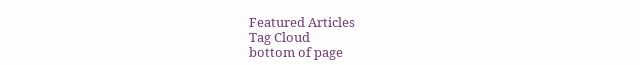Featured Articles
Tag Cloud
bottom of page